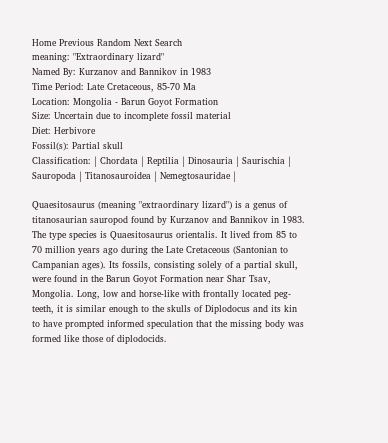Home Previous Random Next Search
meaning: "Extraordinary lizard"
Named By: Kurzanov and Bannikov in 1983
Time Period: Late Cretaceous, 85-70 Ma
Location: Mongolia - Barun Goyot Formation
Size: Uncertain due to incomplete fossil material
Diet: Herbivore
Fossil(s): Partial skull
Classification: | Chordata | Reptilia | Dinosauria | Saurischia | Sauropoda | Titanosauroidea | Nemegtosauridae |

Quaesitosaurus (meaning "extraordinary lizard") is a genus of titanosaurian sauropod found by Kurzanov and Bannikov in 1983. The type species is Quaesitosaurus orientalis. It lived from 85 to 70 million years ago during the Late Cretaceous (Santonian to Campanian ages). Its fossils, consisting solely of a partial skull, were found in the Barun Goyot Formation near Shar Tsav, Mongolia. Long, low and horse-like with frontally located peg-teeth, it is similar enough to the skulls of Diplodocus and its kin to have prompted informed speculation that the missing body was formed like those of diplodocids.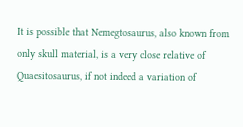It is possible that Nemegtosaurus, also known from only skull material, is a very close relative of Quaesitosaurus, if not indeed a variation of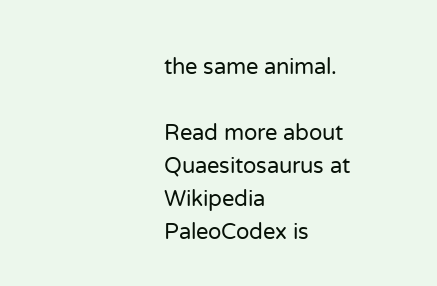the same animal.

Read more about Quaesitosaurus at Wikipedia
PaleoCodex is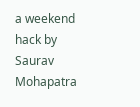a weekend hack by Saurav Mohapatra